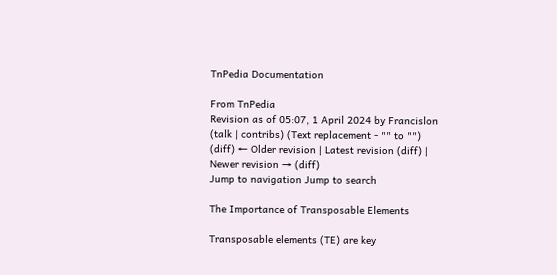TnPedia Documentation

From TnPedia
Revision as of 05:07, 1 April 2024 by Francislon (talk | contribs) (Text replacement - "" to "")
(diff) ← Older revision | Latest revision (diff) | Newer revision → (diff)
Jump to navigation Jump to search

The Importance of Transposable Elements

Transposable elements (TE) are key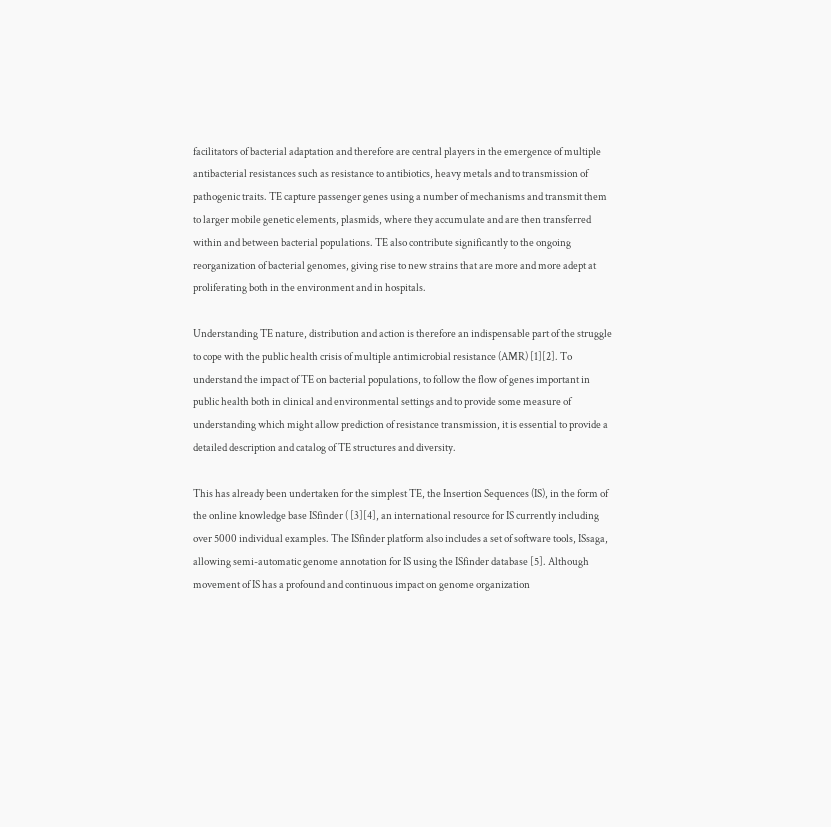facilitators of bacterial adaptation and therefore are central players in the emergence of multiple antibacterial resistances such as resistance to antibiotics, heavy metals and to transmission of pathogenic traits. TE capture passenger genes using a number of mechanisms and transmit them to larger mobile genetic elements, plasmids, where they accumulate and are then transferred within and between bacterial populations. TE also contribute significantly to the ongoing reorganization of bacterial genomes, giving rise to new strains that are more and more adept at proliferating both in the environment and in hospitals.

Understanding TE nature, distribution and action is therefore an indispensable part of the struggle to cope with the public health crisis of multiple antimicrobial resistance (AMR) [1][2]. To understand the impact of TE on bacterial populations, to follow the flow of genes important in public health both in clinical and environmental settings and to provide some measure of understanding which might allow prediction of resistance transmission, it is essential to provide a detailed description and catalog of TE structures and diversity.

This has already been undertaken for the simplest TE, the Insertion Sequences (IS), in the form of the online knowledge base ISfinder ( [3][4], an international resource for IS currently including over 5000 individual examples. The ISfinder platform also includes a set of software tools, ISsaga, allowing semi-automatic genome annotation for IS using the ISfinder database [5]. Although movement of IS has a profound and continuous impact on genome organization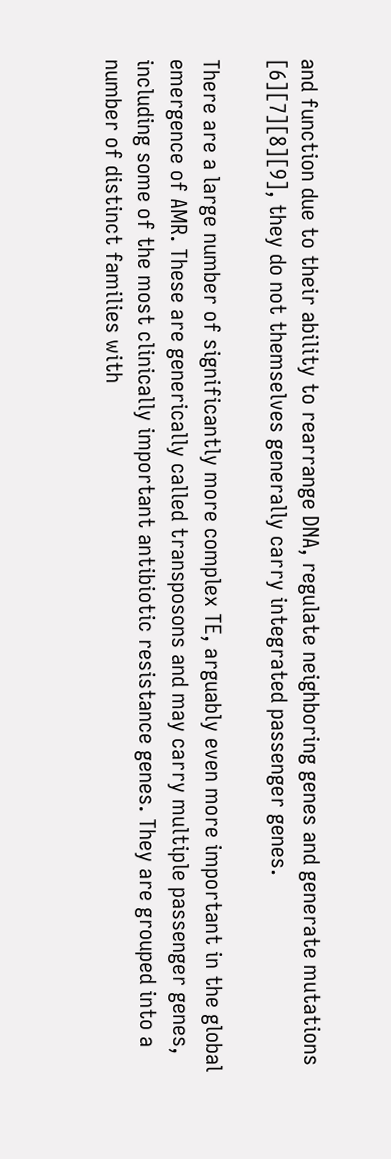and function due to their ability to rearrange DNA, regulate neighboring genes and generate mutations [6][7][8][9], they do not themselves generally carry integrated passenger genes.

There are a large number of significantly more complex TE, arguably even more important in the global emergence of AMR. These are generically called transposons and may carry multiple passenger genes, including some of the most clinically important antibiotic resistance genes. They are grouped into a number of distinct families with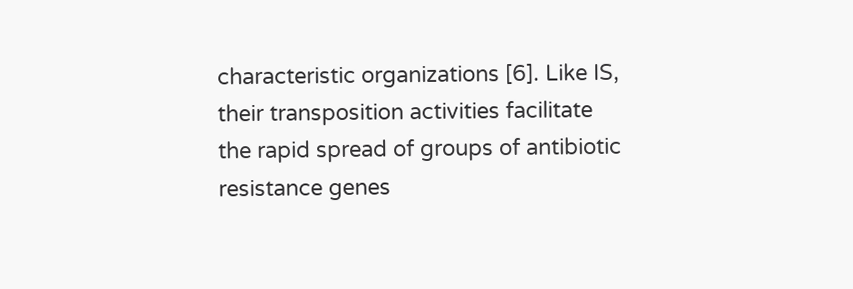characteristic organizations [6]. Like IS, their transposition activities facilitate the rapid spread of groups of antibiotic resistance genes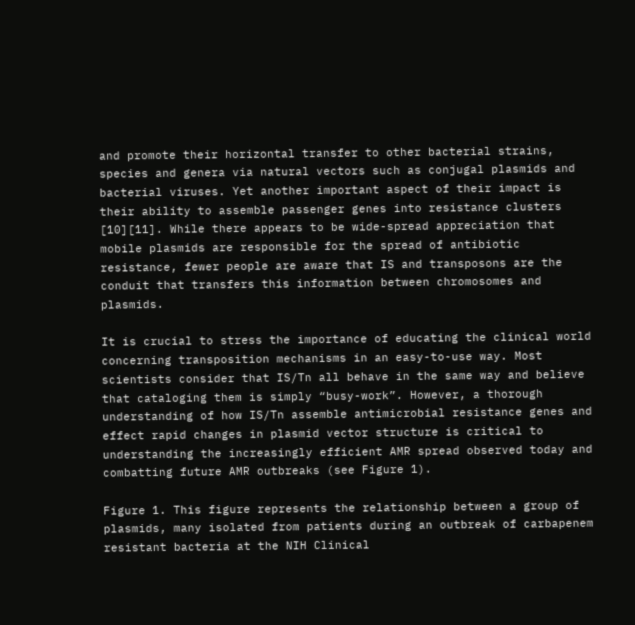and promote their horizontal transfer to other bacterial strains, species and genera via natural vectors such as conjugal plasmids and bacterial viruses. Yet another important aspect of their impact is their ability to assemble passenger genes into resistance clusters [10][11]. While there appears to be wide-spread appreciation that mobile plasmids are responsible for the spread of antibiotic resistance, fewer people are aware that IS and transposons are the conduit that transfers this information between chromosomes and plasmids.

It is crucial to stress the importance of educating the clinical world concerning transposition mechanisms in an easy-to-use way. Most scientists consider that IS/Tn all behave in the same way and believe that cataloging them is simply “busy-work”. However, a thorough understanding of how IS/Tn assemble antimicrobial resistance genes and effect rapid changes in plasmid vector structure is critical to understanding the increasingly efficient AMR spread observed today and combatting future AMR outbreaks (see Figure 1).

Figure 1. This figure represents the relationship between a group of plasmids, many isolated from patients during an outbreak of carbapenem resistant bacteria at the NIH Clinical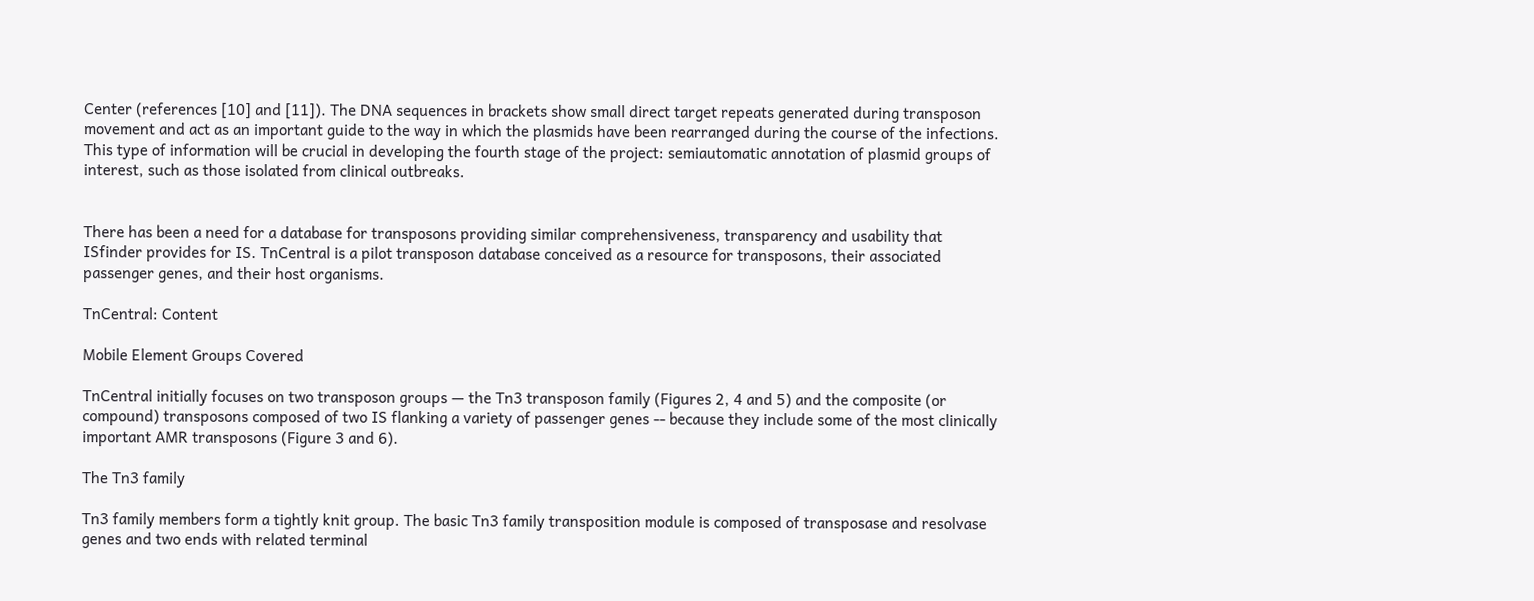Center (references [10] and [11]). The DNA sequences in brackets show small direct target repeats generated during transposon movement and act as an important guide to the way in which the plasmids have been rearranged during the course of the infections. This type of information will be crucial in developing the fourth stage of the project: semiautomatic annotation of plasmid groups of interest, such as those isolated from clinical outbreaks.


There has been a need for a database for transposons providing similar comprehensiveness, transparency and usability that ISfinder provides for IS. TnCentral is a pilot transposon database conceived as a resource for transposons, their associated passenger genes, and their host organisms.

TnCentral: Content

Mobile Element Groups Covered

TnCentral initially focuses on two transposon groups — the Tn3 transposon family (Figures 2, 4 and 5) and the composite (or compound) transposons composed of two IS flanking a variety of passenger genes -- because they include some of the most clinically important AMR transposons (Figure 3 and 6).

The Tn3 family

Tn3 family members form a tightly knit group. The basic Tn3 family transposition module is composed of transposase and resolvase genes and two ends with related terminal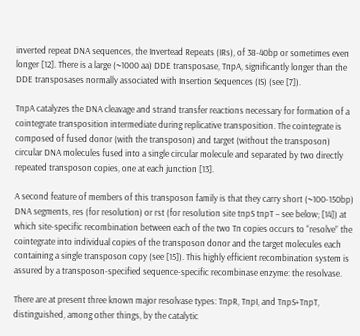inverted repeat DNA sequences, the Invertead Repeats (IRs), of 38-40bp or sometimes even longer [12]. There is a large (~1000 aa) DDE transposase, TnpA, significantly longer than the DDE transposases normally associated with Insertion Sequences (IS) (see [7]).

TnpA catalyzes the DNA cleavage and strand transfer reactions necessary for formation of a cointegrate transposition intermediate during replicative transposition. The cointegrate is composed of fused donor (with the transposon) and target (without the transposon) circular DNA molecules fused into a single circular molecule and separated by two directly repeated transposon copies, one at each junction [13].

A second feature of members of this transposon family is that they carry short (~100-150bp) DNA segments, res (for resolution) or rst (for resolution site tnpS tnpT – see below; [14]) at which site-specific recombination between each of the two Tn copies occurs to “resolve” the cointegrate into individual copies of the transposon donor and the target molecules each containing a single transposon copy (see [15]). This highly efficient recombination system is assured by a transposon-specified sequence-specific recombinase enzyme: the resolvase.

There are at present three known major resolvase types: TnpR, TnpI, and TnpS+TnpT, distinguished, among other things, by the catalytic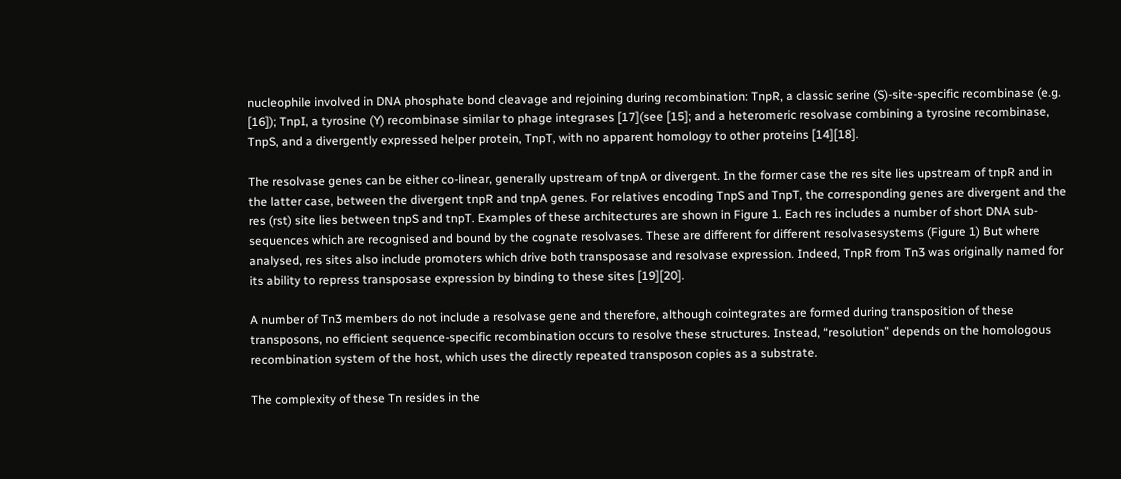nucleophile involved in DNA phosphate bond cleavage and rejoining during recombination: TnpR, a classic serine (S)-site-specific recombinase (e.g. [16]); TnpI, a tyrosine (Y) recombinase similar to phage integrases [17](see [15]; and a heteromeric resolvase combining a tyrosine recombinase, TnpS, and a divergently expressed helper protein, TnpT, with no apparent homology to other proteins [14][18].

The resolvase genes can be either co-linear, generally upstream of tnpA or divergent. In the former case the res site lies upstream of tnpR and in the latter case, between the divergent tnpR and tnpA genes. For relatives encoding TnpS and TnpT, the corresponding genes are divergent and the res (rst) site lies between tnpS and tnpT. Examples of these architectures are shown in Figure 1. Each res includes a number of short DNA sub-sequences which are recognised and bound by the cognate resolvases. These are different for different resolvasesystems (Figure 1) But where analysed, res sites also include promoters which drive both transposase and resolvase expression. Indeed, TnpR from Tn3 was originally named for its ability to repress transposase expression by binding to these sites [19][20].

A number of Tn3 members do not include a resolvase gene and therefore, although cointegrates are formed during transposition of these transposons, no efficient sequence-specific recombination occurs to resolve these structures. Instead, “resolution” depends on the homologous recombination system of the host, which uses the directly repeated transposon copies as a substrate.

The complexity of these Tn resides in the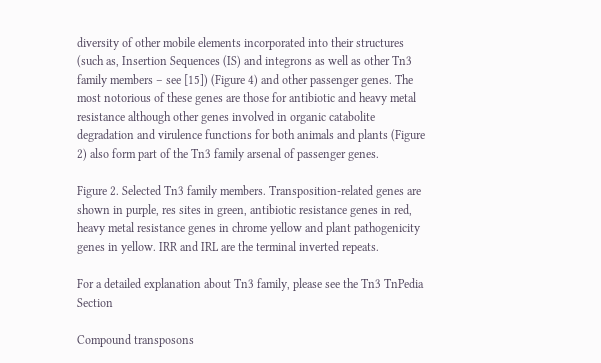diversity of other mobile elements incorporated into their structures (such as, Insertion Sequences (IS) and integrons as well as other Tn3 family members – see [15]) (Figure 4) and other passenger genes. The most notorious of these genes are those for antibiotic and heavy metal resistance although other genes involved in organic catabolite degradation and virulence functions for both animals and plants (Figure 2) also form part of the Tn3 family arsenal of passenger genes.

Figure 2. Selected Tn3 family members. Transposition-related genes are shown in purple, res sites in green, antibiotic resistance genes in red, heavy metal resistance genes in chrome yellow and plant pathogenicity genes in yellow. IRR and IRL are the terminal inverted repeats.

For a detailed explanation about Tn3 family, please see the Tn3 TnPedia Section

Compound transposons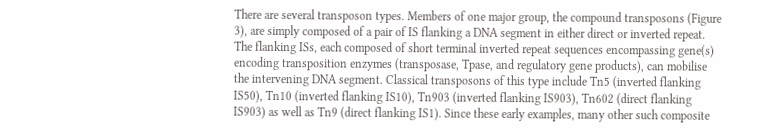There are several transposon types. Members of one major group, the compound transposons (Figure 3), are simply composed of a pair of IS flanking a DNA segment in either direct or inverted repeat. The flanking ISs, each composed of short terminal inverted repeat sequences encompassing gene(s) encoding transposition enzymes (transposase, Tpase, and regulatory gene products), can mobilise the intervening DNA segment. Classical transposons of this type include Tn5 (inverted flanking IS50), Tn10 (inverted flanking IS10), Tn903 (inverted flanking IS903), Tn602 (direct flanking IS903) as well as Tn9 (direct flanking IS1). Since these early examples, many other such composite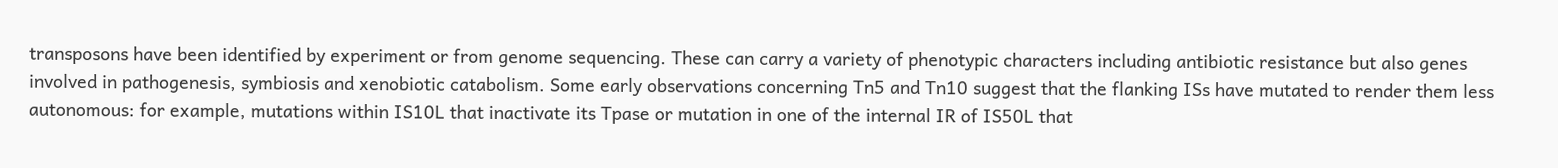transposons have been identified by experiment or from genome sequencing. These can carry a variety of phenotypic characters including antibiotic resistance but also genes involved in pathogenesis, symbiosis and xenobiotic catabolism. Some early observations concerning Tn5 and Tn10 suggest that the flanking ISs have mutated to render them less autonomous: for example, mutations within IS10L that inactivate its Tpase or mutation in one of the internal IR of IS50L that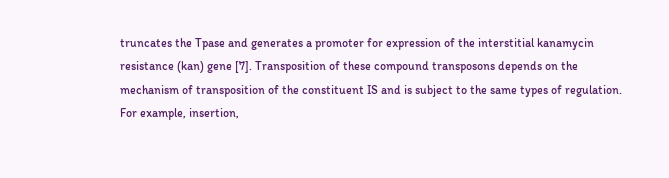truncates the Tpase and generates a promoter for expression of the interstitial kanamycin resistance (kan) gene [7]. Transposition of these compound transposons depends on the mechanism of transposition of the constituent IS and is subject to the same types of regulation. For example, insertion,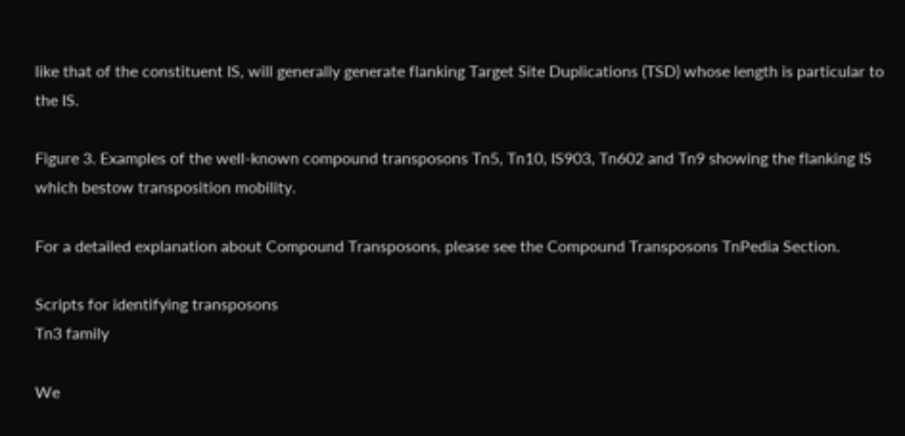like that of the constituent IS, will generally generate flanking Target Site Duplications (TSD) whose length is particular to the IS.

Figure 3. Examples of the well-known compound transposons Tn5, Tn10, IS903, Tn602 and Tn9 showing the flanking IS which bestow transposition mobility.

For a detailed explanation about Compound Transposons, please see the Compound Transposons TnPedia Section.

Scripts for identifying transposons
Tn3 family

We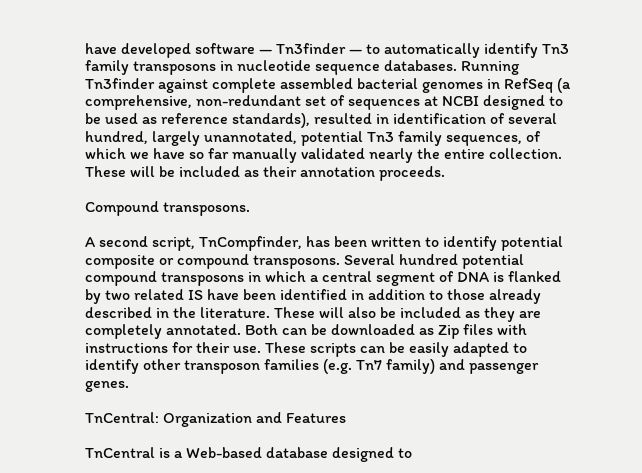have developed software — Tn3finder — to automatically identify Tn3 family transposons in nucleotide sequence databases. Running Tn3finder against complete assembled bacterial genomes in RefSeq (a comprehensive, non-redundant set of sequences at NCBI designed to be used as reference standards), resulted in identification of several hundred, largely unannotated, potential Tn3 family sequences, of which we have so far manually validated nearly the entire collection. These will be included as their annotation proceeds.

Compound transposons.

A second script, TnCompfinder, has been written to identify potential composite or compound transposons. Several hundred potential compound transposons in which a central segment of DNA is flanked by two related IS have been identified in addition to those already described in the literature. These will also be included as they are completely annotated. Both can be downloaded as Zip files with instructions for their use. These scripts can be easily adapted to identify other transposon families (e.g. Tn7 family) and passenger genes.

TnCentral: Organization and Features

TnCentral is a Web-based database designed to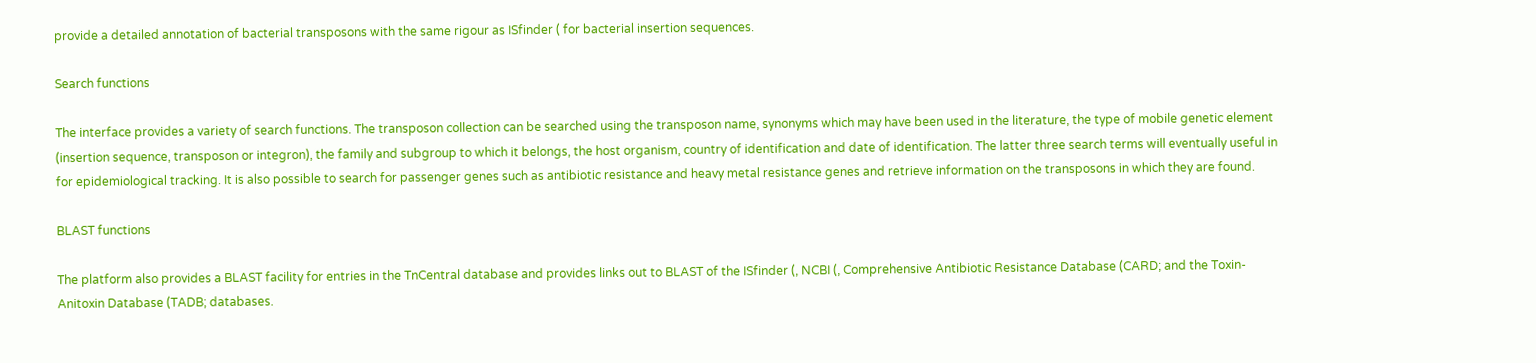provide a detailed annotation of bacterial transposons with the same rigour as ISfinder ( for bacterial insertion sequences.

Search functions

The interface provides a variety of search functions. The transposon collection can be searched using the transposon name, synonyms which may have been used in the literature, the type of mobile genetic element (insertion sequence, transposon or integron), the family and subgroup to which it belongs, the host organism, country of identification and date of identification. The latter three search terms will eventually useful in for epidemiological tracking. It is also possible to search for passenger genes such as antibiotic resistance and heavy metal resistance genes and retrieve information on the transposons in which they are found.

BLAST functions

The platform also provides a BLAST facility for entries in the TnCentral database and provides links out to BLAST of the ISfinder (, NCBI (, Comprehensive Antibiotic Resistance Database (CARD; and the Toxin-Anitoxin Database (TADB; databases.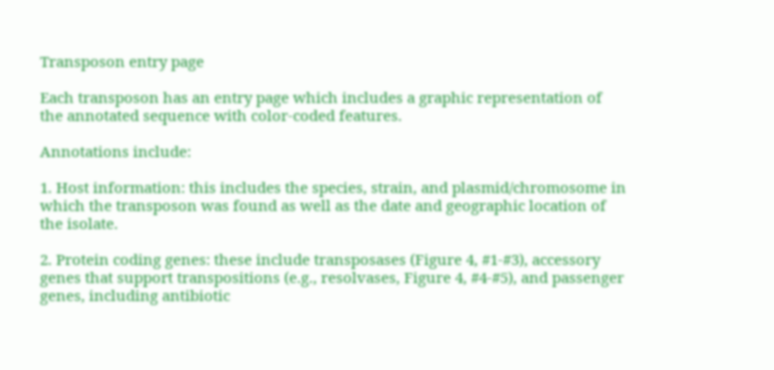Transposon entry page

Each transposon has an entry page which includes a graphic representation of the annotated sequence with color-coded features.

Annotations include:

1. Host information: this includes the species, strain, and plasmid/chromosome in which the transposon was found as well as the date and geographic location of the isolate.

2. Protein coding genes: these include transposases (Figure 4, #1-#3), accessory genes that support transpositions (e.g., resolvases, Figure 4, #4-#5), and passenger genes, including antibiotic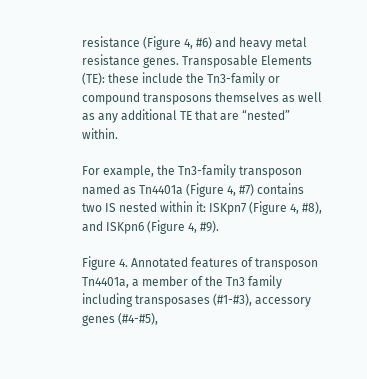resistance (Figure 4, #6) and heavy metal resistance genes. Transposable Elements (TE): these include the Tn3-family or compound transposons themselves as well as any additional TE that are “nested” within.

For example, the Tn3-family transposon named as Tn4401a (Figure 4, #7) contains two IS nested within it: ISKpn7 (Figure 4, #8), and ISKpn6 (Figure 4, #9).

Figure 4. Annotated features of transposon Tn4401a, a member of the Tn3 family including transposases (#1-#3), accessory genes (#4-#5),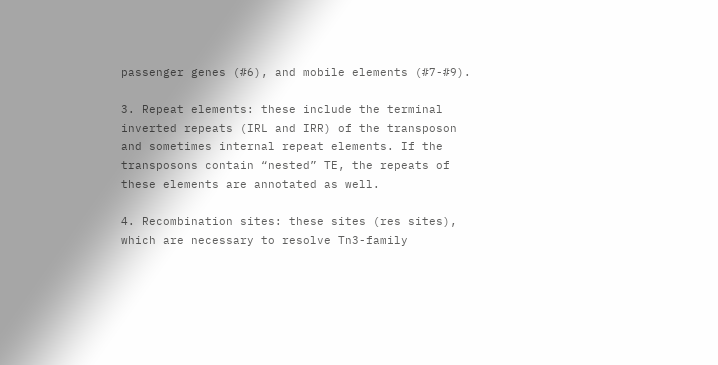passenger genes (#6), and mobile elements (#7-#9).

3. Repeat elements: these include the terminal inverted repeats (IRL and IRR) of the transposon and sometimes internal repeat elements. If the transposons contain “nested” TE, the repeats of these elements are annotated as well.

4. Recombination sites: these sites (res sites), which are necessary to resolve Tn3-family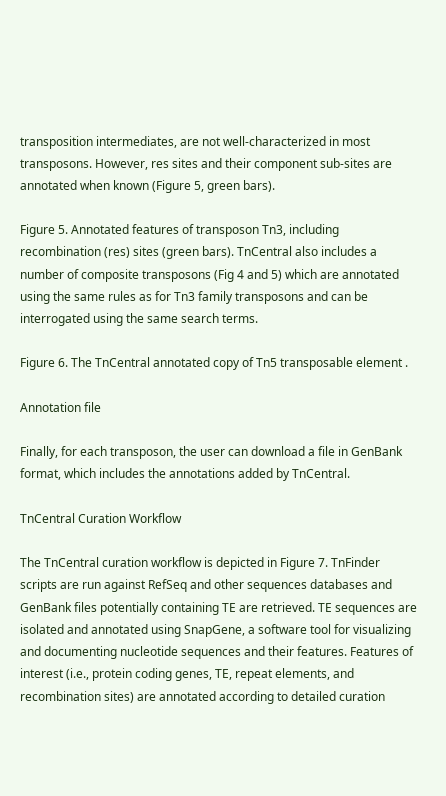transposition intermediates, are not well-characterized in most transposons. However, res sites and their component sub-sites are annotated when known (Figure 5, green bars).

Figure 5. Annotated features of transposon Tn3, including recombination (res) sites (green bars). TnCentral also includes a number of composite transposons (Fig 4 and 5) which are annotated using the same rules as for Tn3 family transposons and can be interrogated using the same search terms.

Figure 6. The TnCentral annotated copy of Tn5 transposable element .

Annotation file

Finally, for each transposon, the user can download a file in GenBank format, which includes the annotations added by TnCentral.

TnCentral Curation Workflow

The TnCentral curation workflow is depicted in Figure 7. TnFinder scripts are run against RefSeq and other sequences databases and GenBank files potentially containing TE are retrieved. TE sequences are isolated and annotated using SnapGene, a software tool for visualizing and documenting nucleotide sequences and their features. Features of interest (i.e., protein coding genes, TE, repeat elements, and recombination sites) are annotated according to detailed curation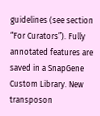guidelines (see section “For Curators”). Fully annotated features are saved in a SnapGene Custom Library. New transposon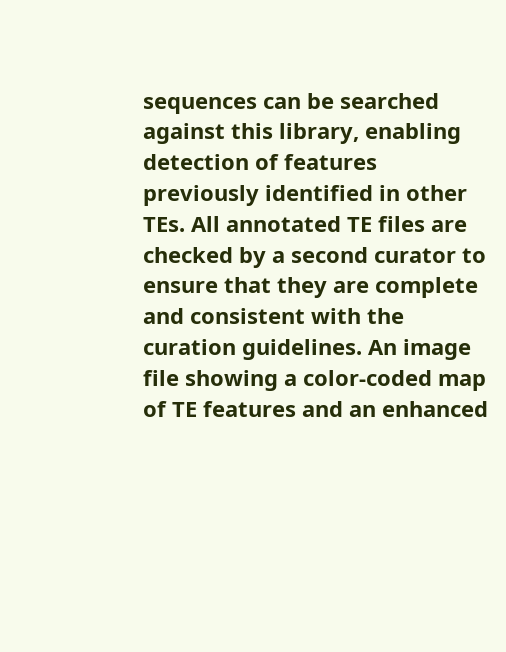sequences can be searched against this library, enabling detection of features previously identified in other TEs. All annotated TE files are checked by a second curator to ensure that they are complete and consistent with the curation guidelines. An image file showing a color-coded map of TE features and an enhanced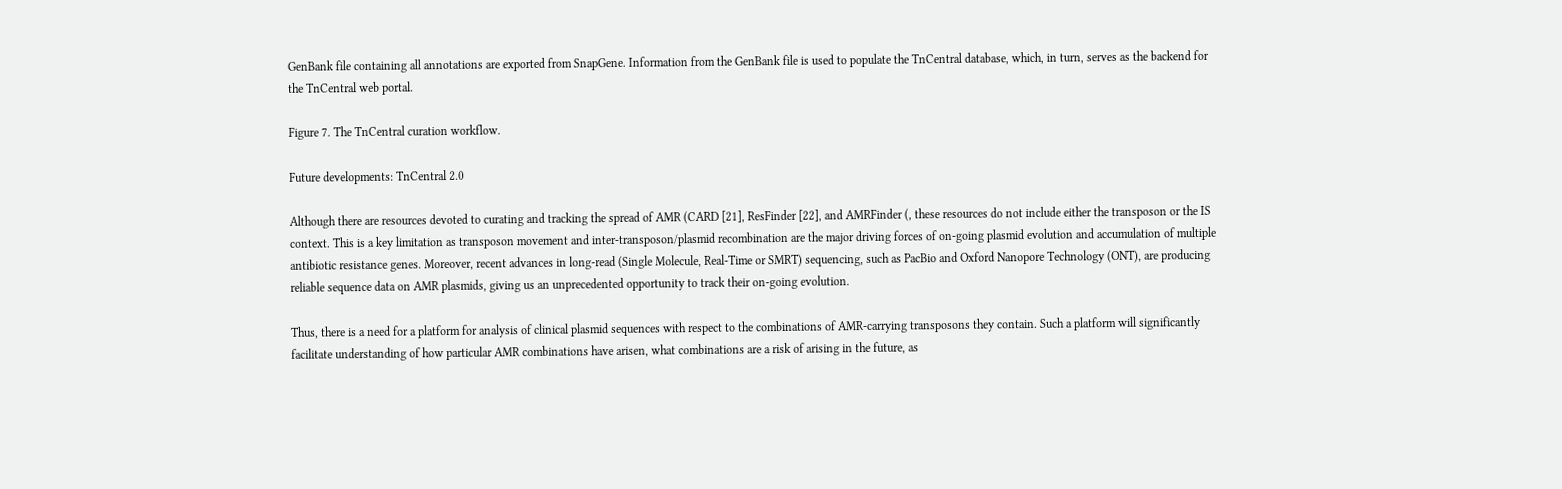GenBank file containing all annotations are exported from SnapGene. Information from the GenBank file is used to populate the TnCentral database, which, in turn, serves as the backend for the TnCentral web portal.

Figure 7. The TnCentral curation workflow.

Future developments: TnCentral 2.0

Although there are resources devoted to curating and tracking the spread of AMR (CARD [21], ResFinder [22], and AMRFinder (, these resources do not include either the transposon or the IS context. This is a key limitation as transposon movement and inter-transposon/plasmid recombination are the major driving forces of on-going plasmid evolution and accumulation of multiple antibiotic resistance genes. Moreover, recent advances in long-read (Single Molecule, Real-Time or SMRT) sequencing, such as PacBio and Oxford Nanopore Technology (ONT), are producing reliable sequence data on AMR plasmids, giving us an unprecedented opportunity to track their on-going evolution.

Thus, there is a need for a platform for analysis of clinical plasmid sequences with respect to the combinations of AMR-carrying transposons they contain. Such a platform will significantly facilitate understanding of how particular AMR combinations have arisen, what combinations are a risk of arising in the future, as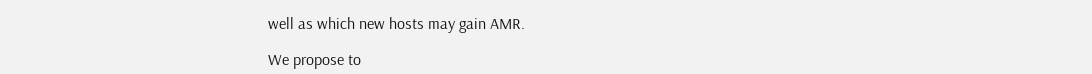well as which new hosts may gain AMR.

We propose to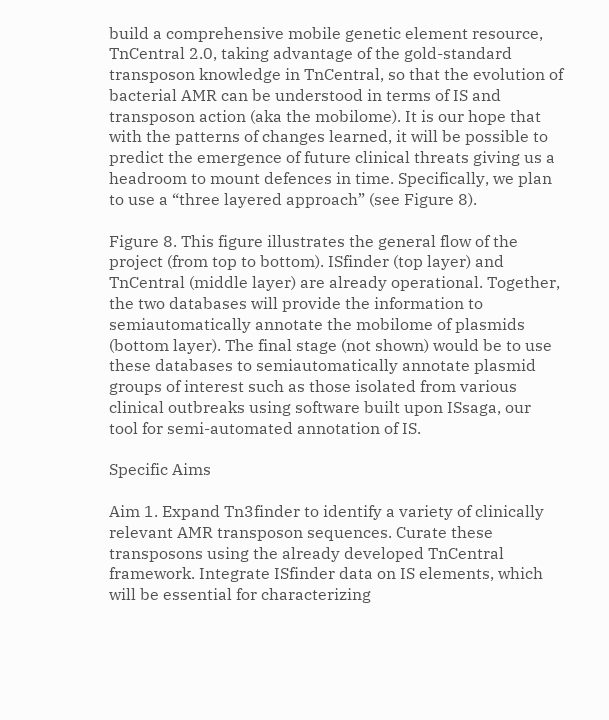build a comprehensive mobile genetic element resource, TnCentral 2.0, taking advantage of the gold-standard transposon knowledge in TnCentral, so that the evolution of bacterial AMR can be understood in terms of IS and transposon action (aka the mobilome). It is our hope that with the patterns of changes learned, it will be possible to predict the emergence of future clinical threats giving us a headroom to mount defences in time. Specifically, we plan to use a “three layered approach” (see Figure 8).

Figure 8. This figure illustrates the general flow of the project (from top to bottom). ISfinder (top layer) and TnCentral (middle layer) are already operational. Together, the two databases will provide the information to semiautomatically annotate the mobilome of plasmids (bottom layer). The final stage (not shown) would be to use these databases to semiautomatically annotate plasmid groups of interest such as those isolated from various clinical outbreaks using software built upon ISsaga, our tool for semi-automated annotation of IS.

Specific Aims

Aim 1. Expand Tn3finder to identify a variety of clinically relevant AMR transposon sequences. Curate these transposons using the already developed TnCentral framework. Integrate ISfinder data on IS elements, which will be essential for characterizing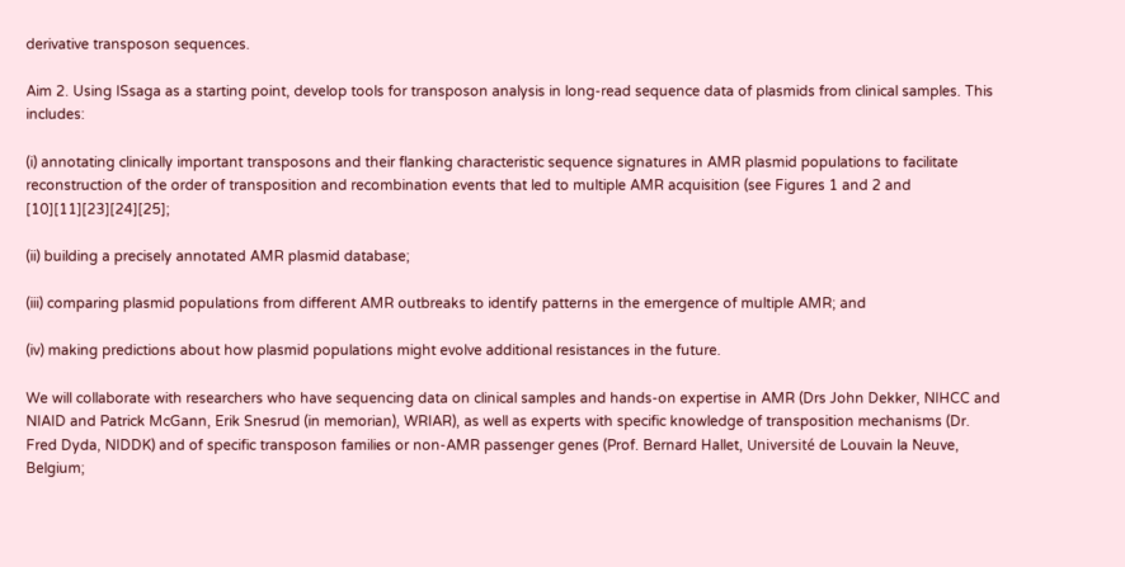derivative transposon sequences.

Aim 2. Using ISsaga as a starting point, develop tools for transposon analysis in long-read sequence data of plasmids from clinical samples. This includes:

(i) annotating clinically important transposons and their flanking characteristic sequence signatures in AMR plasmid populations to facilitate reconstruction of the order of transposition and recombination events that led to multiple AMR acquisition (see Figures 1 and 2 and [10][11][23][24][25];

(ii) building a precisely annotated AMR plasmid database;

(iii) comparing plasmid populations from different AMR outbreaks to identify patterns in the emergence of multiple AMR; and

(iv) making predictions about how plasmid populations might evolve additional resistances in the future.

We will collaborate with researchers who have sequencing data on clinical samples and hands-on expertise in AMR (Drs John Dekker, NIHCC and NIAID and Patrick McGann, Erik Snesrud (in memorian), WRIAR), as well as experts with specific knowledge of transposition mechanisms (Dr. Fred Dyda, NIDDK) and of specific transposon families or non-AMR passenger genes (Prof. Bernard Hallet, Université de Louvain la Neuve, Belgium;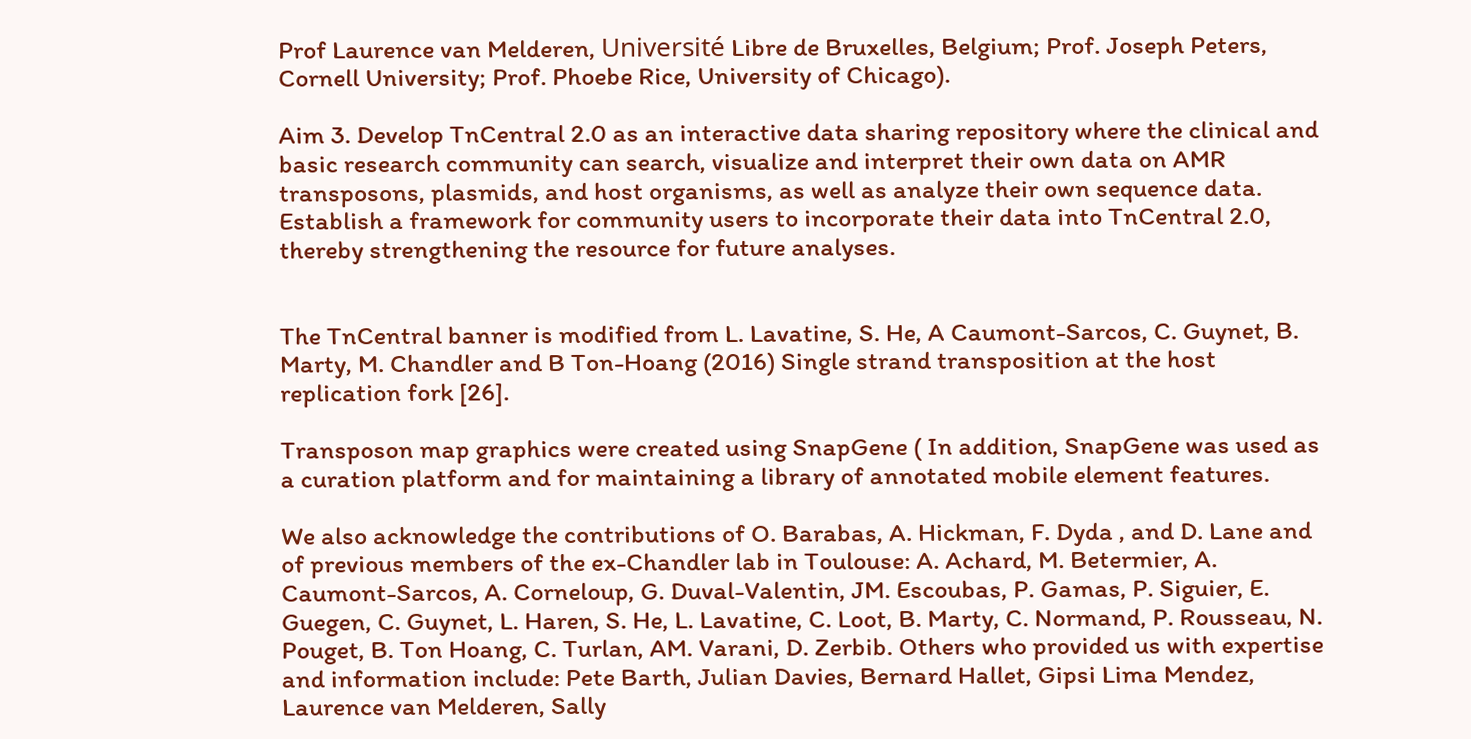Prof Laurence van Melderen, Université Libre de Bruxelles, Belgium; Prof. Joseph Peters, Cornell University; Prof. Phoebe Rice, University of Chicago).

Aim 3. Develop TnCentral 2.0 as an interactive data sharing repository where the clinical and basic research community can search, visualize and interpret their own data on AMR transposons, plasmids, and host organisms, as well as analyze their own sequence data. Establish a framework for community users to incorporate their data into TnCentral 2.0, thereby strengthening the resource for future analyses.


The TnCentral banner is modified from L. Lavatine, S. He, A Caumont-Sarcos, C. Guynet, B. Marty, M. Chandler and B Ton-Hoang (2016) Single strand transposition at the host replication fork [26].

Transposon map graphics were created using SnapGene ( In addition, SnapGene was used as a curation platform and for maintaining a library of annotated mobile element features.

We also acknowledge the contributions of O. Barabas, A. Hickman, F. Dyda , and D. Lane and of previous members of the ex-Chandler lab in Toulouse: A. Achard, M. Betermier, A. Caumont-Sarcos, A. Corneloup, G. Duval-Valentin, JM. Escoubas, P. Gamas, P. Siguier, E. Guegen, C. Guynet, L. Haren, S. He, L. Lavatine, C. Loot, B. Marty, C. Normand, P. Rousseau, N. Pouget, B. Ton Hoang, C. Turlan, AM. Varani, D. Zerbib. Others who provided us with expertise and information include: Pete Barth, Julian Davies, Bernard Hallet, Gipsi Lima Mendez, Laurence van Melderen, Sally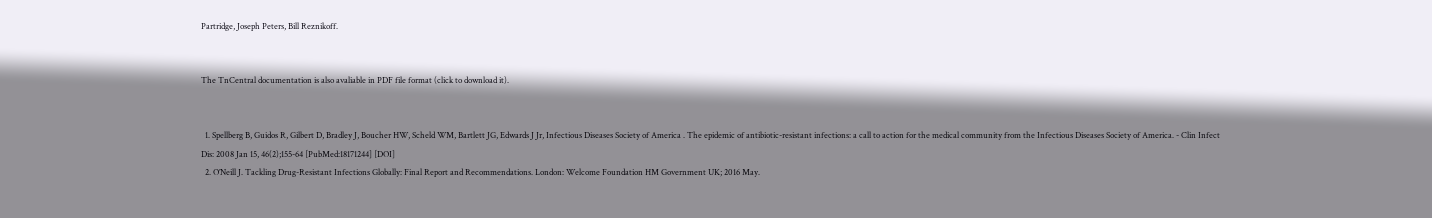Partridge, Joseph Peters, Bill Reznikoff.


The TnCentral documentation is also avaliable in PDF file format (click to download it).


  1. Spellberg B, Guidos R, Gilbert D, Bradley J, Boucher HW, Scheld WM, Bartlett JG, Edwards J Jr, Infectious Diseases Society of America . The epidemic of antibiotic-resistant infections: a call to action for the medical community from the Infectious Diseases Society of America. - Clin Infect Dis: 2008 Jan 15, 46(2);155-64 [PubMed:18171244] [DOI]
  2. O’Neill J. Tackling Drug-Resistant Infections Globally: Final Report and Recommendations. London: Welcome Foundation HM Government UK; 2016 May.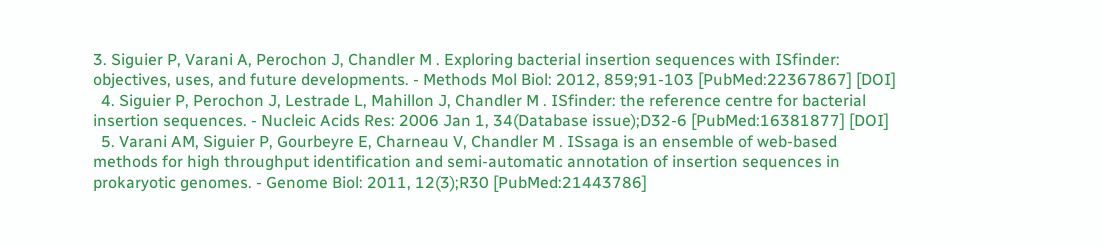3. Siguier P, Varani A, Perochon J, Chandler M . Exploring bacterial insertion sequences with ISfinder: objectives, uses, and future developments. - Methods Mol Biol: 2012, 859;91-103 [PubMed:22367867] [DOI]
  4. Siguier P, Perochon J, Lestrade L, Mahillon J, Chandler M . ISfinder: the reference centre for bacterial insertion sequences. - Nucleic Acids Res: 2006 Jan 1, 34(Database issue);D32-6 [PubMed:16381877] [DOI]
  5. Varani AM, Siguier P, Gourbeyre E, Charneau V, Chandler M . ISsaga is an ensemble of web-based methods for high throughput identification and semi-automatic annotation of insertion sequences in prokaryotic genomes. - Genome Biol: 2011, 12(3);R30 [PubMed:21443786]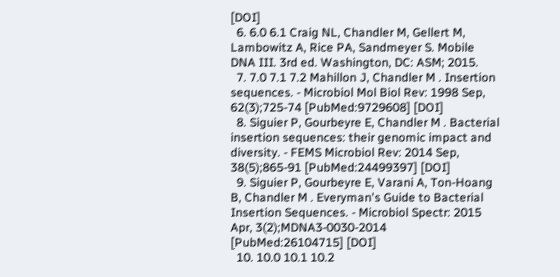[DOI]
  6. 6.0 6.1 Craig NL, Chandler M, Gellert M, Lambowitz A, Rice PA, Sandmeyer S. Mobile DNA III. 3rd ed. Washington, DC: ASM; 2015.
  7. 7.0 7.1 7.2 Mahillon J, Chandler M . Insertion sequences. - Microbiol Mol Biol Rev: 1998 Sep, 62(3);725-74 [PubMed:9729608] [DOI]
  8. Siguier P, Gourbeyre E, Chandler M . Bacterial insertion sequences: their genomic impact and diversity. - FEMS Microbiol Rev: 2014 Sep, 38(5);865-91 [PubMed:24499397] [DOI]
  9. Siguier P, Gourbeyre E, Varani A, Ton-Hoang B, Chandler M . Everyman's Guide to Bacterial Insertion Sequences. - Microbiol Spectr: 2015 Apr, 3(2);MDNA3-0030-2014 [PubMed:26104715] [DOI]
  10. 10.0 10.1 10.2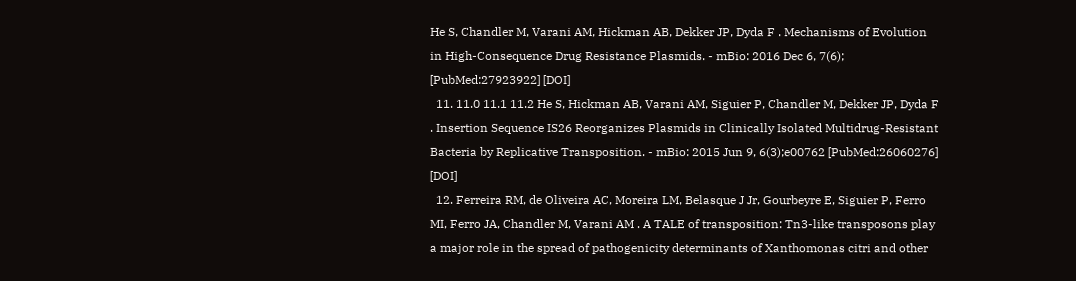He S, Chandler M, Varani AM, Hickman AB, Dekker JP, Dyda F . Mechanisms of Evolution in High-Consequence Drug Resistance Plasmids. - mBio: 2016 Dec 6, 7(6); [PubMed:27923922] [DOI]
  11. 11.0 11.1 11.2 He S, Hickman AB, Varani AM, Siguier P, Chandler M, Dekker JP, Dyda F . Insertion Sequence IS26 Reorganizes Plasmids in Clinically Isolated Multidrug-Resistant Bacteria by Replicative Transposition. - mBio: 2015 Jun 9, 6(3);e00762 [PubMed:26060276] [DOI]
  12. Ferreira RM, de Oliveira AC, Moreira LM, Belasque J Jr, Gourbeyre E, Siguier P, Ferro MI, Ferro JA, Chandler M, Varani AM . A TALE of transposition: Tn3-like transposons play a major role in the spread of pathogenicity determinants of Xanthomonas citri and other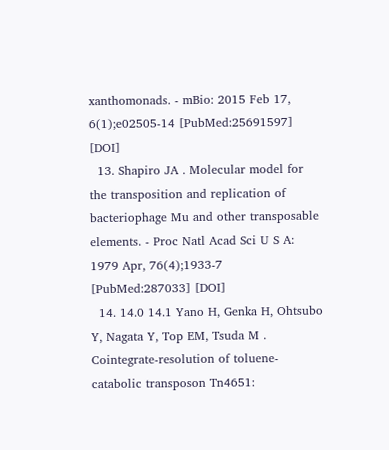xanthomonads. - mBio: 2015 Feb 17, 6(1);e02505-14 [PubMed:25691597] [DOI]
  13. Shapiro JA . Molecular model for the transposition and replication of bacteriophage Mu and other transposable elements. - Proc Natl Acad Sci U S A: 1979 Apr, 76(4);1933-7 [PubMed:287033] [DOI]
  14. 14.0 14.1 Yano H, Genka H, Ohtsubo Y, Nagata Y, Top EM, Tsuda M . Cointegrate-resolution of toluene-catabolic transposon Tn4651: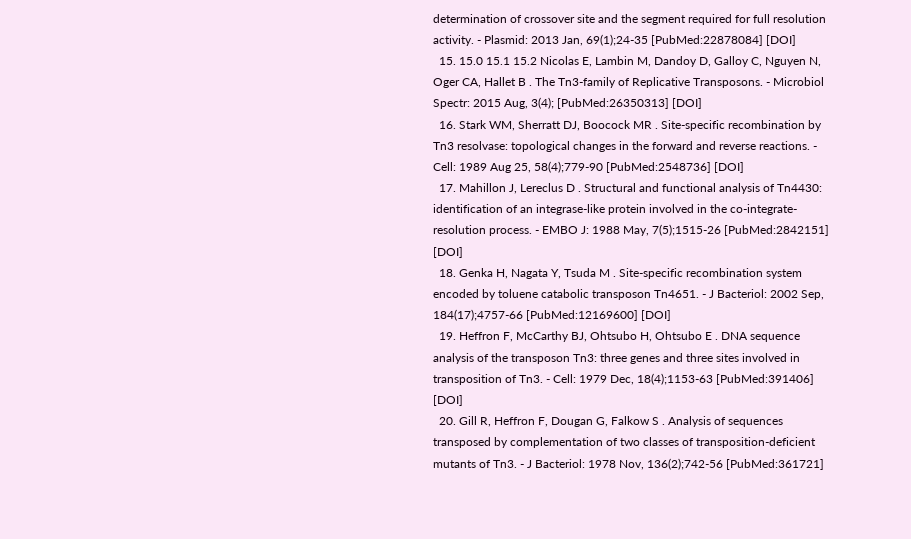determination of crossover site and the segment required for full resolution activity. - Plasmid: 2013 Jan, 69(1);24-35 [PubMed:22878084] [DOI]
  15. 15.0 15.1 15.2 Nicolas E, Lambin M, Dandoy D, Galloy C, Nguyen N, Oger CA, Hallet B . The Tn3-family of Replicative Transposons. - Microbiol Spectr: 2015 Aug, 3(4); [PubMed:26350313] [DOI]
  16. Stark WM, Sherratt DJ, Boocock MR . Site-specific recombination by Tn3 resolvase: topological changes in the forward and reverse reactions. - Cell: 1989 Aug 25, 58(4);779-90 [PubMed:2548736] [DOI]
  17. Mahillon J, Lereclus D . Structural and functional analysis of Tn4430: identification of an integrase-like protein involved in the co-integrate-resolution process. - EMBO J: 1988 May, 7(5);1515-26 [PubMed:2842151] [DOI]
  18. Genka H, Nagata Y, Tsuda M . Site-specific recombination system encoded by toluene catabolic transposon Tn4651. - J Bacteriol: 2002 Sep, 184(17);4757-66 [PubMed:12169600] [DOI]
  19. Heffron F, McCarthy BJ, Ohtsubo H, Ohtsubo E . DNA sequence analysis of the transposon Tn3: three genes and three sites involved in transposition of Tn3. - Cell: 1979 Dec, 18(4);1153-63 [PubMed:391406] [DOI]
  20. Gill R, Heffron F, Dougan G, Falkow S . Analysis of sequences transposed by complementation of two classes of transposition-deficient mutants of Tn3. - J Bacteriol: 1978 Nov, 136(2);742-56 [PubMed:361721]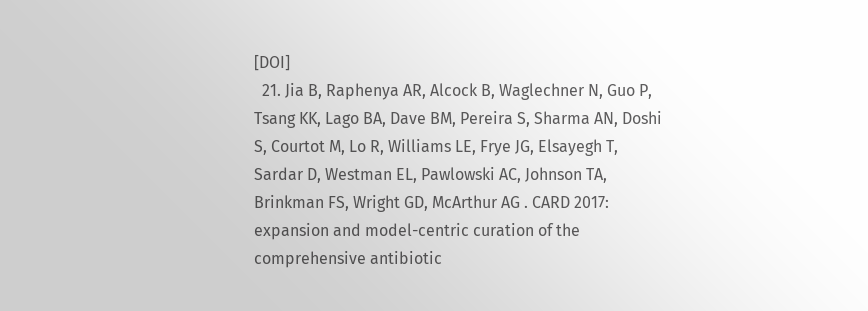[DOI]
  21. Jia B, Raphenya AR, Alcock B, Waglechner N, Guo P, Tsang KK, Lago BA, Dave BM, Pereira S, Sharma AN, Doshi S, Courtot M, Lo R, Williams LE, Frye JG, Elsayegh T, Sardar D, Westman EL, Pawlowski AC, Johnson TA, Brinkman FS, Wright GD, McArthur AG . CARD 2017: expansion and model-centric curation of the comprehensive antibiotic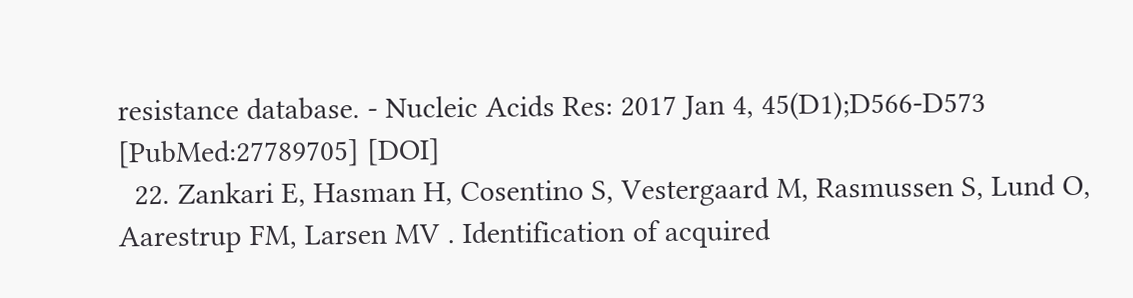resistance database. - Nucleic Acids Res: 2017 Jan 4, 45(D1);D566-D573 [PubMed:27789705] [DOI]
  22. Zankari E, Hasman H, Cosentino S, Vestergaard M, Rasmussen S, Lund O, Aarestrup FM, Larsen MV . Identification of acquired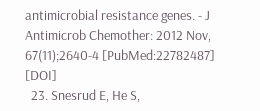antimicrobial resistance genes. - J Antimicrob Chemother: 2012 Nov, 67(11);2640-4 [PubMed:22782487] [DOI]
  23. Snesrud E, He S,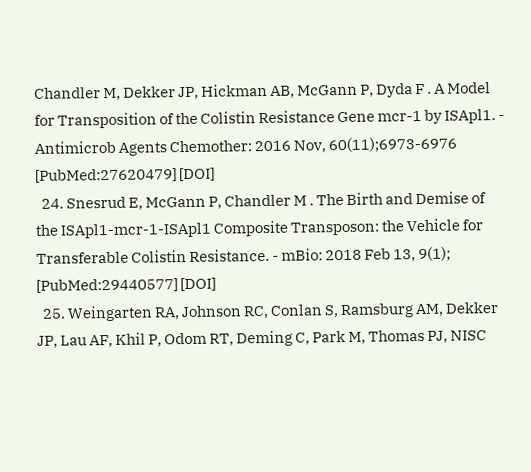Chandler M, Dekker JP, Hickman AB, McGann P, Dyda F . A Model for Transposition of the Colistin Resistance Gene mcr-1 by ISApl1. - Antimicrob Agents Chemother: 2016 Nov, 60(11);6973-6976 [PubMed:27620479] [DOI]
  24. Snesrud E, McGann P, Chandler M . The Birth and Demise of the ISApl1-mcr-1-ISApl1 Composite Transposon: the Vehicle for Transferable Colistin Resistance. - mBio: 2018 Feb 13, 9(1); [PubMed:29440577] [DOI]
  25. Weingarten RA, Johnson RC, Conlan S, Ramsburg AM, Dekker JP, Lau AF, Khil P, Odom RT, Deming C, Park M, Thomas PJ, NISC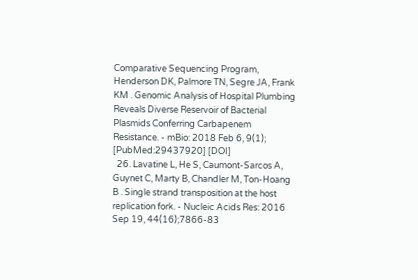Comparative Sequencing Program, Henderson DK, Palmore TN, Segre JA, Frank KM . Genomic Analysis of Hospital Plumbing Reveals Diverse Reservoir of Bacterial Plasmids Conferring Carbapenem Resistance. - mBio: 2018 Feb 6, 9(1); [PubMed:29437920] [DOI]
  26. Lavatine L, He S, Caumont-Sarcos A, Guynet C, Marty B, Chandler M, Ton-Hoang B . Single strand transposition at the host replication fork. - Nucleic Acids Res: 2016 Sep 19, 44(16);7866-83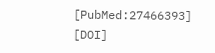[PubMed:27466393] [DOI]